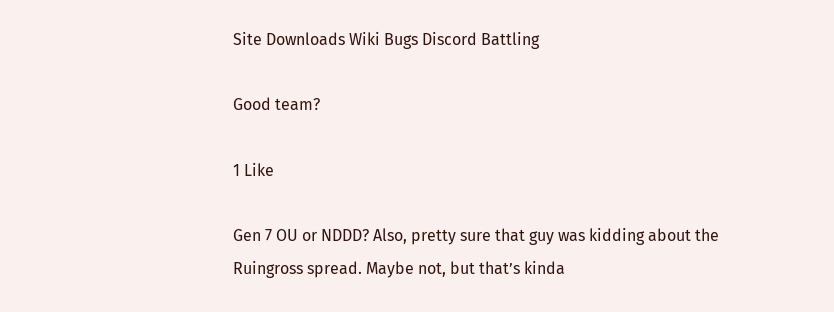Site Downloads Wiki Bugs Discord Battling

Good team?

1 Like

Gen 7 OU or NDDD? Also, pretty sure that guy was kidding about the Ruingross spread. Maybe not, but that’s kinda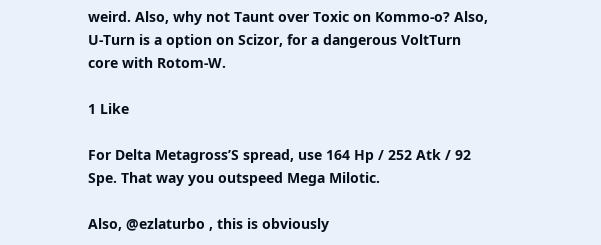weird. Also, why not Taunt over Toxic on Kommo-o? Also, U-Turn is a option on Scizor, for a dangerous VoltTurn core with Rotom-W.

1 Like

For Delta Metagross’S spread, use 164 Hp / 252 Atk / 92 Spe. That way you outspeed Mega Milotic.

Also, @ezlaturbo , this is obviously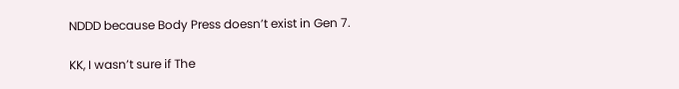NDDD because Body Press doesn’t exist in Gen 7.

KK, I wasn’t sure if The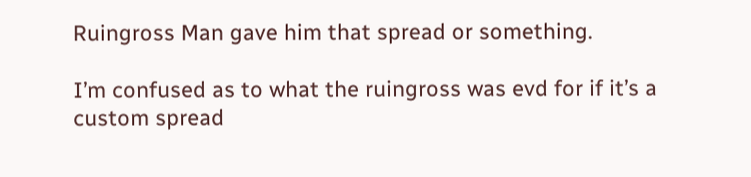Ruingross Man gave him that spread or something.

I’m confused as to what the ruingross was evd for if it’s a custom spread